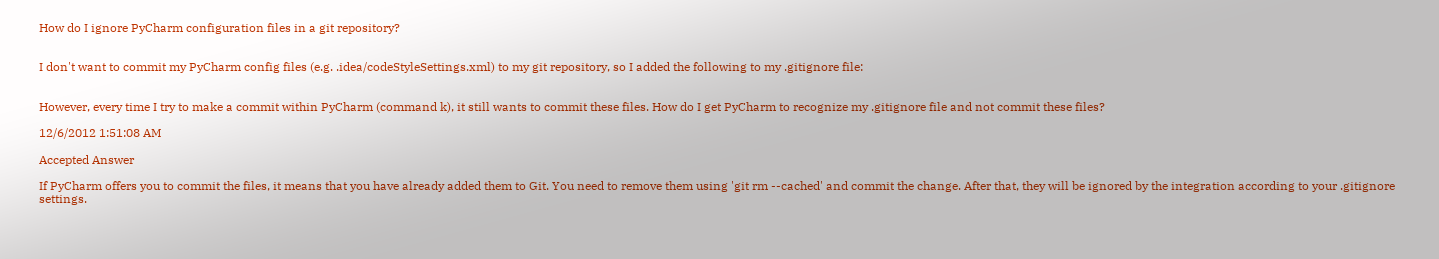How do I ignore PyCharm configuration files in a git repository?


I don't want to commit my PyCharm config files (e.g. .idea/codeStyleSettings.xml) to my git repository, so I added the following to my .gitignore file:


However, every time I try to make a commit within PyCharm (command k), it still wants to commit these files. How do I get PyCharm to recognize my .gitignore file and not commit these files?

12/6/2012 1:51:08 AM

Accepted Answer

If PyCharm offers you to commit the files, it means that you have already added them to Git. You need to remove them using 'git rm --cached' and commit the change. After that, they will be ignored by the integration according to your .gitignore settings.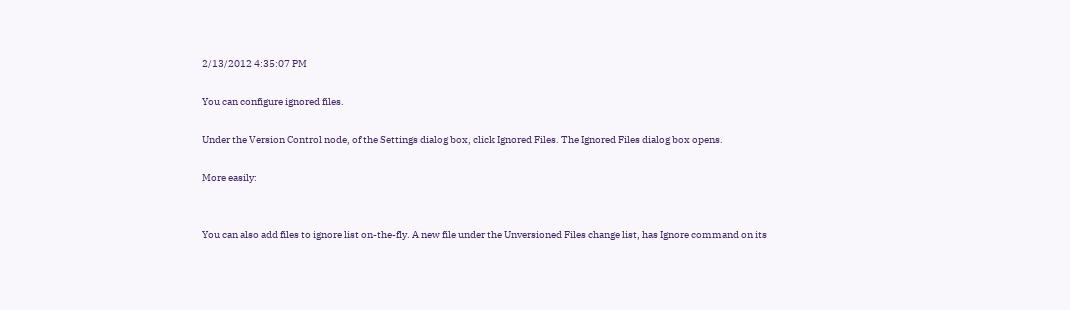2/13/2012 4:35:07 PM

You can configure ignored files.

Under the Version Control node, of the Settings dialog box, click Ignored Files. The Ignored Files dialog box opens.

More easily:


You can also add files to ignore list on-the-fly. A new file under the Unversioned Files change list, has Ignore command on its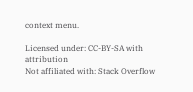context menu.

Licensed under: CC-BY-SA with attribution
Not affiliated with: Stack Overflow